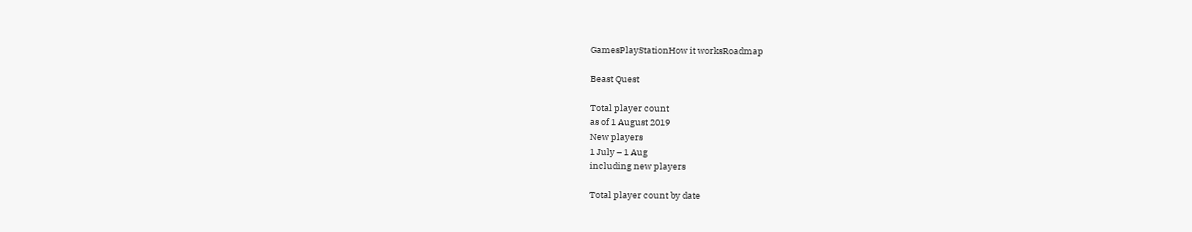GamesPlayStationHow it worksRoadmap

Beast Quest

Total player count
as of 1 August 2019
New players
1 July – 1 Aug
including new players

Total player count by date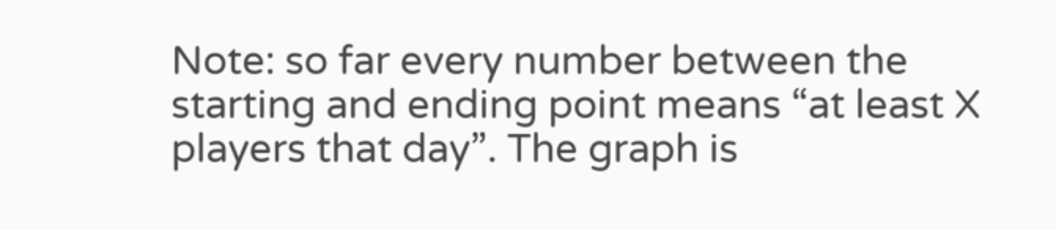Note: so far every number between the starting and ending point means “at least X players that day”. The graph is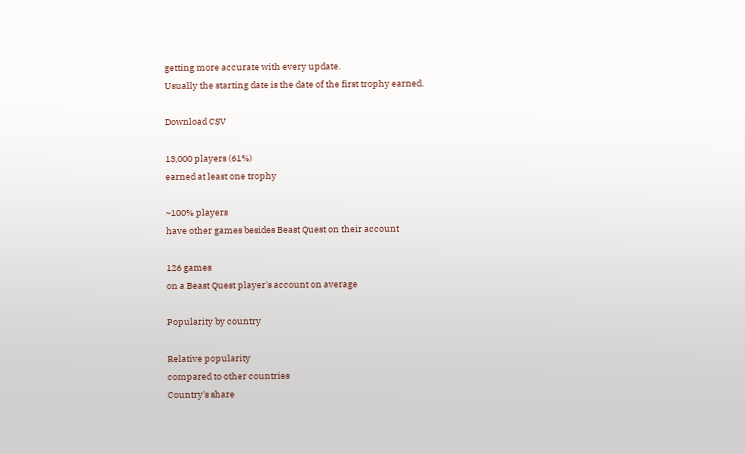getting more accurate with every update.
Usually the starting date is the date of the first trophy earned.

Download CSV

13,000 players (61%)
earned at least one trophy

~100% players
have other games besides Beast Quest on their account

126 games
on a Beast Quest player's account on average

Popularity by country

Relative popularity
compared to other countries
Country's share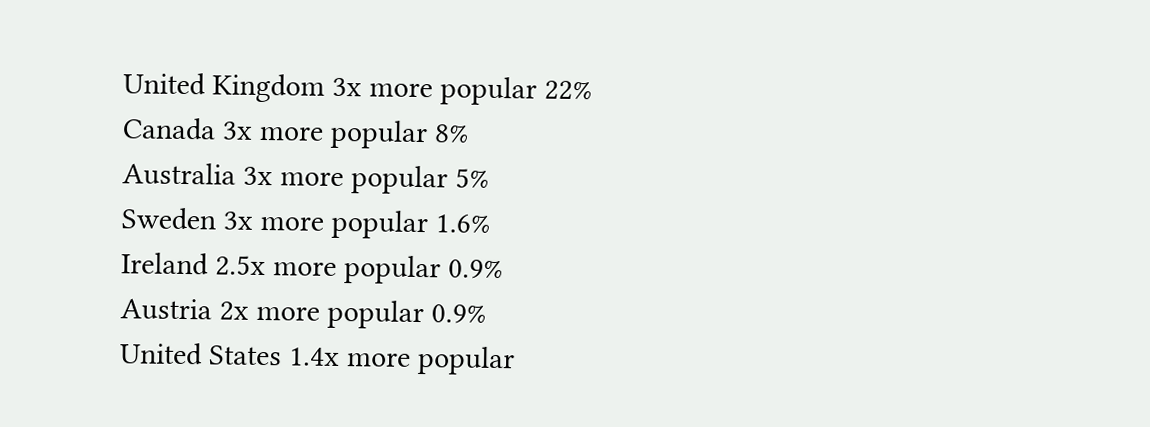United Kingdom 3x more popular 22%
Canada 3x more popular 8%
Australia 3x more popular 5%
Sweden 3x more popular 1.6%
Ireland 2.5x more popular 0.9%
Austria 2x more popular 0.9%
United States 1.4x more popular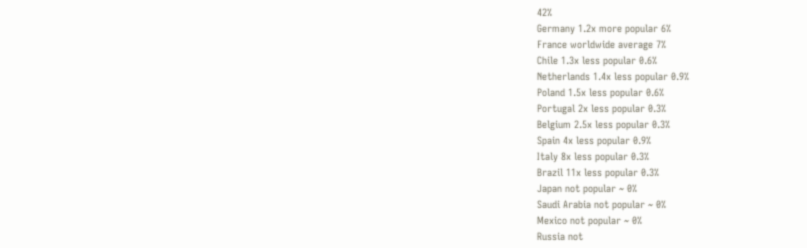42%
Germany 1.2x more popular 6%
France worldwide average 7%
Chile 1.3x less popular 0.6%
Netherlands 1.4x less popular 0.9%
Poland 1.5x less popular 0.6%
Portugal 2x less popular 0.3%
Belgium 2.5x less popular 0.3%
Spain 4x less popular 0.9%
Italy 8x less popular 0.3%
Brazil 11x less popular 0.3%
Japan not popular ~ 0%
Saudi Arabia not popular ~ 0%
Mexico not popular ~ 0%
Russia not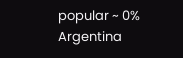popular ~ 0%
Argentina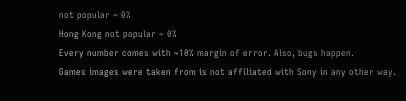not popular ~ 0%
Hong Kong not popular ~ 0%
Every number comes with ~10% margin of error. Also, bugs happen.
Games images were taken from is not affiliated with Sony in any other way.